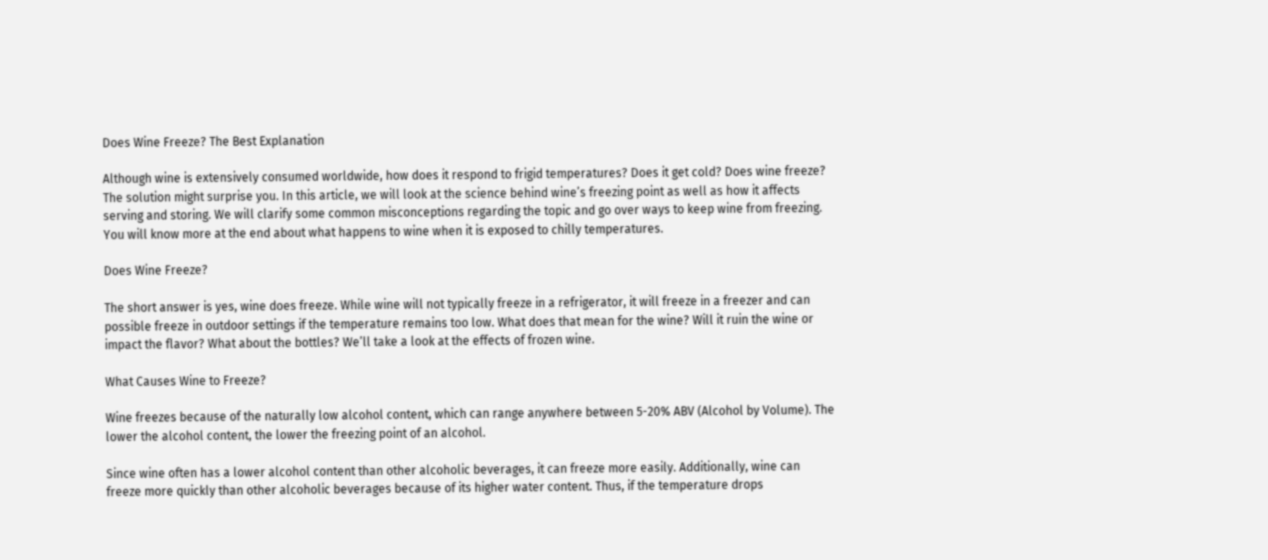Does Wine Freeze? The Best Explanation

Although wine is extensively consumed worldwide, how does it respond to frigid temperatures? Does it get cold? Does wine freeze? The solution might surprise you. In this article, we will look at the science behind wine’s freezing point as well as how it affects serving and storing. We will clarify some common misconceptions regarding the topic and go over ways to keep wine from freezing. You will know more at the end about what happens to wine when it is exposed to chilly temperatures.

Does Wine Freeze?

The short answer is yes, wine does freeze. While wine will not typically freeze in a refrigerator, it will freeze in a freezer and can possible freeze in outdoor settings if the temperature remains too low. What does that mean for the wine? Will it ruin the wine or impact the flavor? What about the bottles? We’ll take a look at the effects of frozen wine.

What Causes Wine to Freeze?

Wine freezes because of the naturally low alcohol content, which can range anywhere between 5-20% ABV (Alcohol by Volume). The lower the alcohol content, the lower the freezing point of an alcohol.

Since wine often has a lower alcohol content than other alcoholic beverages, it can freeze more easily. Additionally, wine can freeze more quickly than other alcoholic beverages because of its higher water content. Thus, if the temperature drops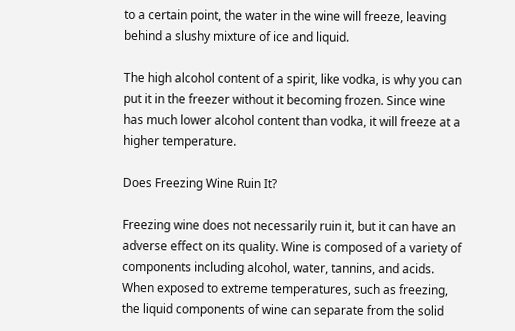to a certain point, the water in the wine will freeze, leaving behind a slushy mixture of ice and liquid.

The high alcohol content of a spirit, like vodka, is why you can put it in the freezer without it becoming frozen. Since wine has much lower alcohol content than vodka, it will freeze at a higher temperature.

Does Freezing Wine Ruin It?

Freezing wine does not necessarily ruin it, but it can have an adverse effect on its quality. Wine is composed of a variety of components including alcohol, water, tannins, and acids. When exposed to extreme temperatures, such as freezing, the liquid components of wine can separate from the solid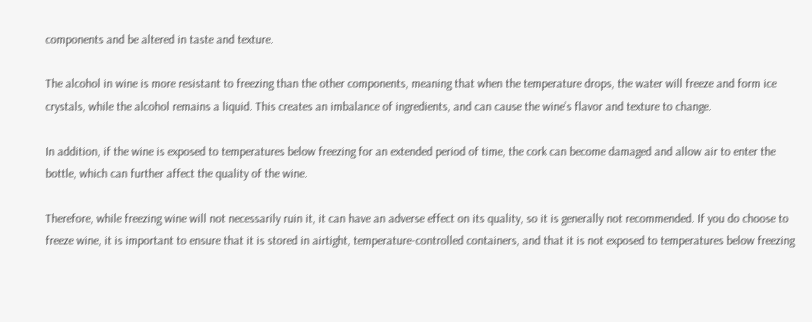components and be altered in taste and texture.

The alcohol in wine is more resistant to freezing than the other components, meaning that when the temperature drops, the water will freeze and form ice crystals, while the alcohol remains a liquid. This creates an imbalance of ingredients, and can cause the wine’s flavor and texture to change.

In addition, if the wine is exposed to temperatures below freezing for an extended period of time, the cork can become damaged and allow air to enter the bottle, which can further affect the quality of the wine.

Therefore, while freezing wine will not necessarily ruin it, it can have an adverse effect on its quality, so it is generally not recommended. If you do choose to freeze wine, it is important to ensure that it is stored in airtight, temperature-controlled containers, and that it is not exposed to temperatures below freezing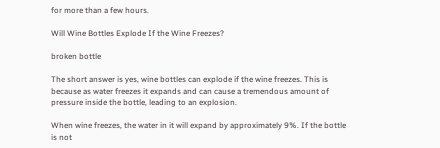for more than a few hours.

Will Wine Bottles Explode If the Wine Freezes?

broken bottle

The short answer is yes, wine bottles can explode if the wine freezes. This is because as water freezes it expands and can cause a tremendous amount of pressure inside the bottle, leading to an explosion.

When wine freezes, the water in it will expand by approximately 9%. If the bottle is not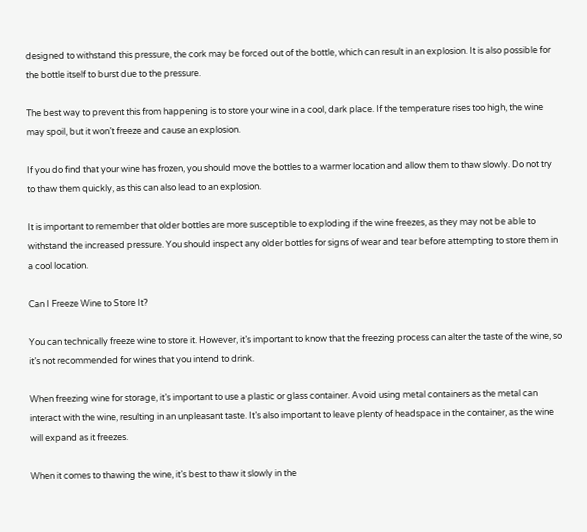designed to withstand this pressure, the cork may be forced out of the bottle, which can result in an explosion. It is also possible for the bottle itself to burst due to the pressure.

The best way to prevent this from happening is to store your wine in a cool, dark place. If the temperature rises too high, the wine may spoil, but it won’t freeze and cause an explosion.

If you do find that your wine has frozen, you should move the bottles to a warmer location and allow them to thaw slowly. Do not try to thaw them quickly, as this can also lead to an explosion.

It is important to remember that older bottles are more susceptible to exploding if the wine freezes, as they may not be able to withstand the increased pressure. You should inspect any older bottles for signs of wear and tear before attempting to store them in a cool location.

Can I Freeze Wine to Store It?

You can technically freeze wine to store it. However, it’s important to know that the freezing process can alter the taste of the wine, so it’s not recommended for wines that you intend to drink.

When freezing wine for storage, it’s important to use a plastic or glass container. Avoid using metal containers as the metal can interact with the wine, resulting in an unpleasant taste. It’s also important to leave plenty of headspace in the container, as the wine will expand as it freezes.

When it comes to thawing the wine, it’s best to thaw it slowly in the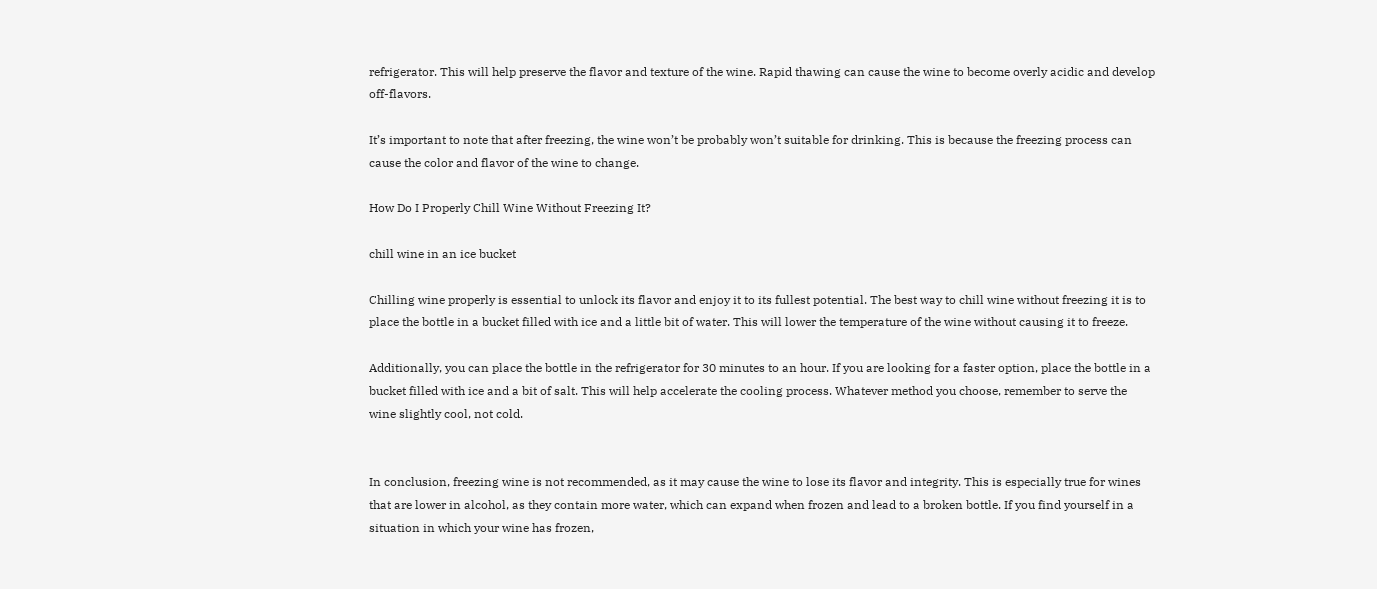refrigerator. This will help preserve the flavor and texture of the wine. Rapid thawing can cause the wine to become overly acidic and develop off-flavors.

It’s important to note that after freezing, the wine won’t be probably won’t suitable for drinking. This is because the freezing process can cause the color and flavor of the wine to change.

How Do I Properly Chill Wine Without Freezing It?

chill wine in an ice bucket

Chilling wine properly is essential to unlock its flavor and enjoy it to its fullest potential. The best way to chill wine without freezing it is to place the bottle in a bucket filled with ice and a little bit of water. This will lower the temperature of the wine without causing it to freeze.

Additionally, you can place the bottle in the refrigerator for 30 minutes to an hour. If you are looking for a faster option, place the bottle in a bucket filled with ice and a bit of salt. This will help accelerate the cooling process. Whatever method you choose, remember to serve the wine slightly cool, not cold.


In conclusion, freezing wine is not recommended, as it may cause the wine to lose its flavor and integrity. This is especially true for wines that are lower in alcohol, as they contain more water, which can expand when frozen and lead to a broken bottle. If you find yourself in a situation in which your wine has frozen,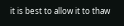it is best to allow it to thaw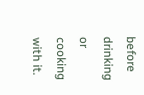before drinking or cooking with it.